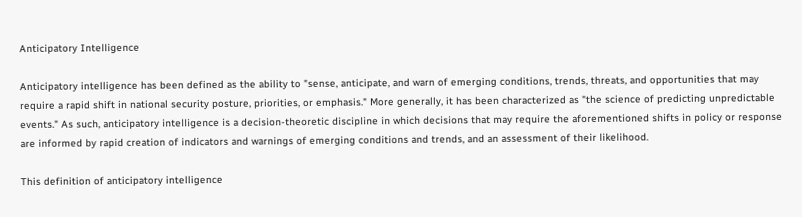Anticipatory Intelligence

Anticipatory intelligence has been defined as the ability to "sense, anticipate, and warn of emerging conditions, trends, threats, and opportunities that may require a rapid shift in national security posture, priorities, or emphasis." More generally, it has been characterized as "the science of predicting unpredictable events." As such, anticipatory intelligence is a decision-theoretic discipline in which decisions that may require the aforementioned shifts in policy or response are informed by rapid creation of indicators and warnings of emerging conditions and trends, and an assessment of their likelihood.

This definition of anticipatory intelligence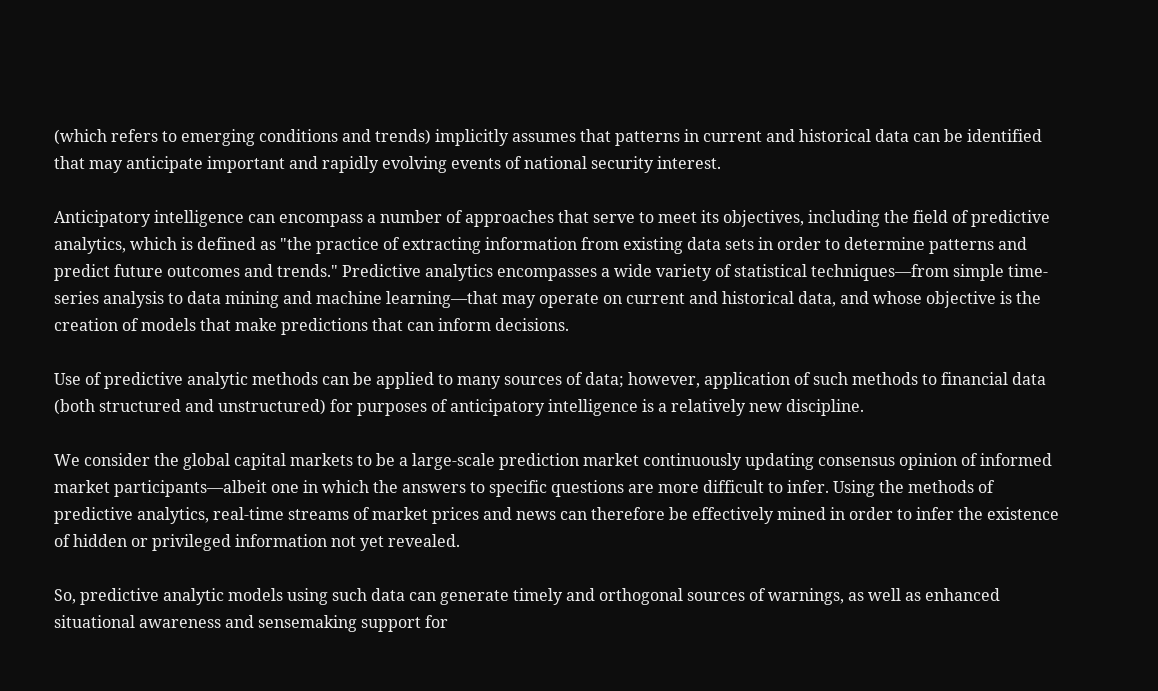(which refers to emerging conditions and trends) implicitly assumes that patterns in current and historical data can be identified that may anticipate important and rapidly evolving events of national security interest.

Anticipatory intelligence can encompass a number of approaches that serve to meet its objectives, including the field of predictive analytics, which is defined as "the practice of extracting information from existing data sets in order to determine patterns and predict future outcomes and trends." Predictive analytics encompasses a wide variety of statistical techniques—from simple time-series analysis to data mining and machine learning—that may operate on current and historical data, and whose objective is the creation of models that make predictions that can inform decisions.

Use of predictive analytic methods can be applied to many sources of data; however, application of such methods to financial data (both structured and unstructured) for purposes of anticipatory intelligence is a relatively new discipline.

We consider the global capital markets to be a large-scale prediction market continuously updating consensus opinion of informed market participants—albeit one in which the answers to specific questions are more difficult to infer. Using the methods of predictive analytics, real-time streams of market prices and news can therefore be effectively mined in order to infer the existence of hidden or privileged information not yet revealed.

So, predictive analytic models using such data can generate timely and orthogonal sources of warnings, as well as enhanced situational awareness and sensemaking support for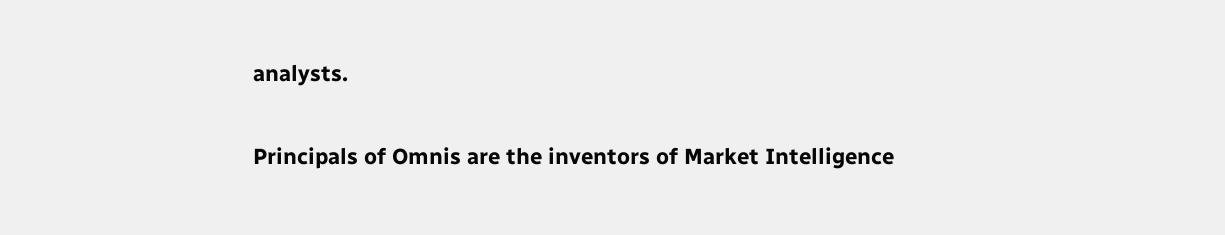analysts.

Principals of Omnis are the inventors of Market Intelligence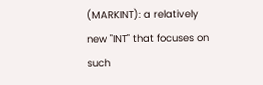(MARKINT): a relatively new "INT" that focuses on such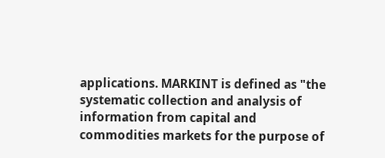applications. MARKINT is defined as "the systematic collection and analysis of information from capital and commodities markets for the purpose of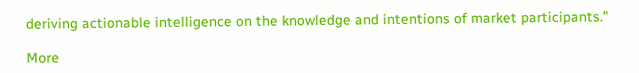deriving actionable intelligence on the knowledge and intentions of market participants."

More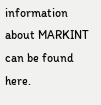information about MARKINT can be found here.